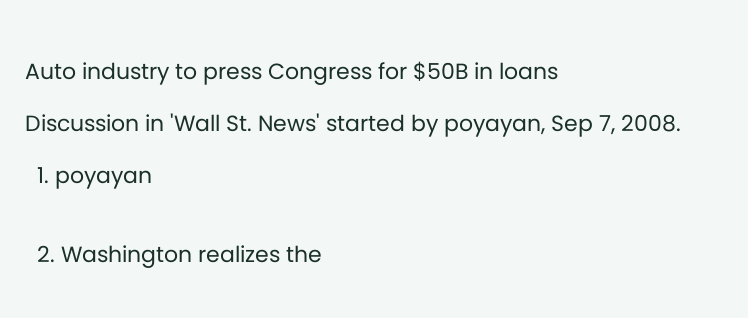Auto industry to press Congress for $50B in loans

Discussion in 'Wall St. News' started by poyayan, Sep 7, 2008.

  1. poyayan


  2. Washington realizes the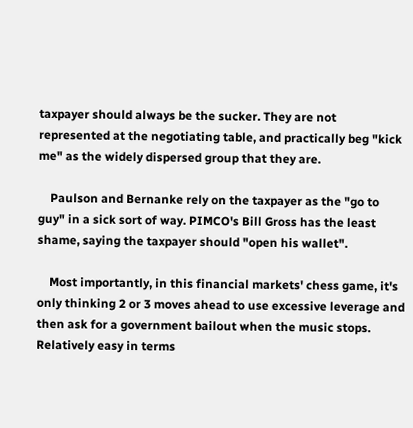taxpayer should always be the sucker. They are not represented at the negotiating table, and practically beg "kick me" as the widely dispersed group that they are.

    Paulson and Bernanke rely on the taxpayer as the "go to guy" in a sick sort of way. PIMCO's Bill Gross has the least shame, saying the taxpayer should "open his wallet".

    Most importantly, in this financial markets' chess game, it's only thinking 2 or 3 moves ahead to use excessive leverage and then ask for a government bailout when the music stops. Relatively easy in terms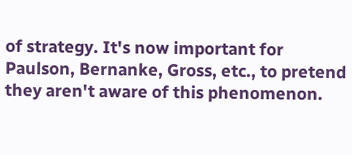of strategy. It's now important for Paulson, Bernanke, Gross, etc., to pretend they aren't aware of this phenomenon.